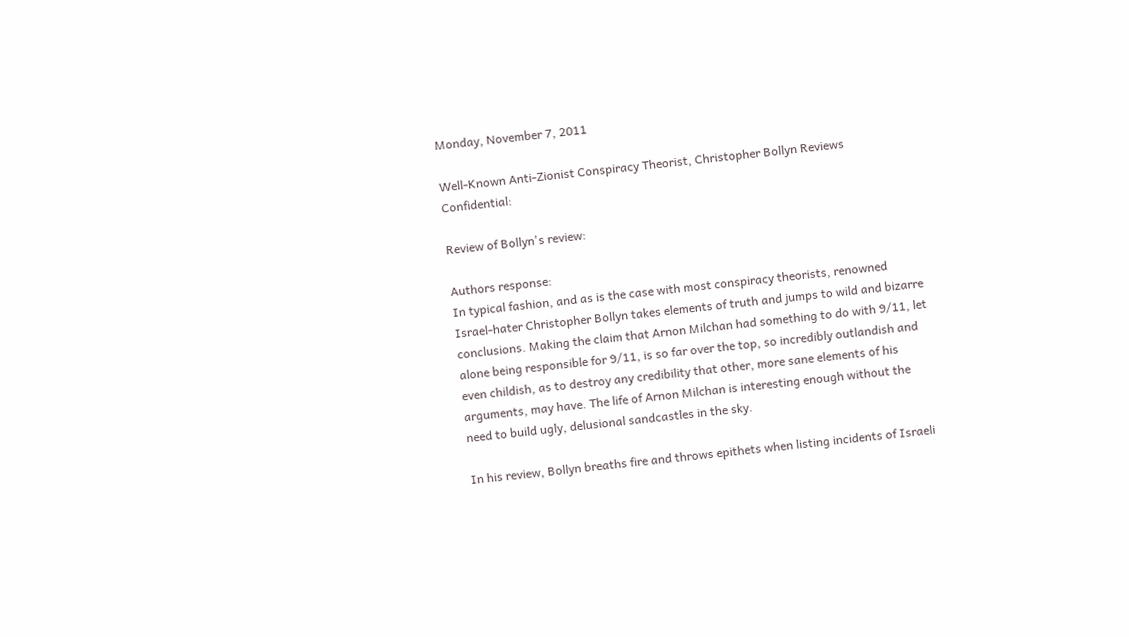Monday, November 7, 2011

Well-Known Anti-Zionist Conspiracy Theorist, Christopher Bollyn Reviews Confidential:

Review of Bollyn's review:

Authors response:
In typical fashion, and as is the case with most conspiracy theorists, renowned Israel-hater Christopher Bollyn takes elements of truth and jumps to wild and bizarre conclusions. Making the claim that Arnon Milchan had something to do with 9/11, let alone being responsible for 9/11, is so far over the top, so incredibly outlandish and even childish, as to destroy any credibility that other, more sane elements of his arguments, may have. The life of Arnon Milchan is interesting enough without the need to build ugly, delusional sandcastles in the sky.

In his review, Bollyn breaths fire and throws epithets when listing incidents of Israeli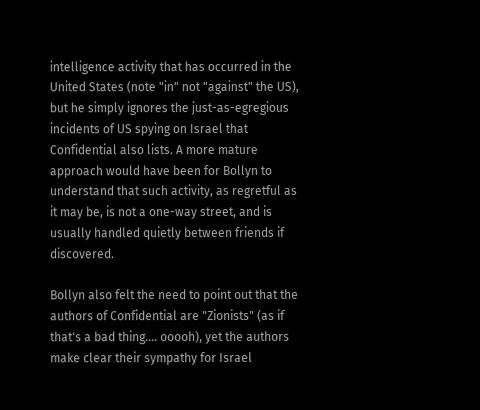intelligence activity that has occurred in the United States (note "in" not "against" the US), but he simply ignores the just-as-egregious incidents of US spying on Israel that Confidential also lists. A more mature approach would have been for Bollyn to understand that such activity, as regretful as it may be, is not a one-way street, and is usually handled quietly between friends if discovered.

Bollyn also felt the need to point out that the authors of Confidential are "Zionists" (as if that's a bad thing.... ooooh), yet the authors make clear their sympathy for Israel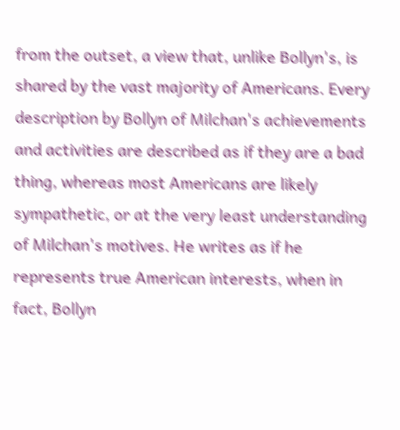from the outset, a view that, unlike Bollyn's, is shared by the vast majority of Americans. Every description by Bollyn of Milchan's achievements and activities are described as if they are a bad thing, whereas most Americans are likely sympathetic, or at the very least understanding of Milchan's motives. He writes as if he represents true American interests, when in fact, Bollyn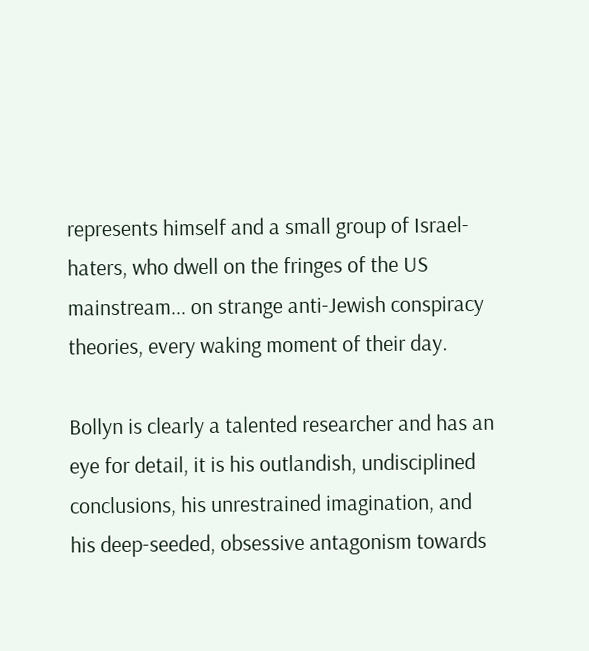represents himself and a small group of Israel-haters, who dwell on the fringes of the US mainstream... on strange anti-Jewish conspiracy theories, every waking moment of their day.

Bollyn is clearly a talented researcher and has an eye for detail, it is his outlandish, undisciplined conclusions, his unrestrained imagination, and his deep-seeded, obsessive antagonism towards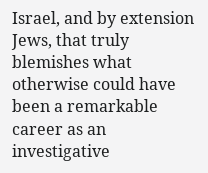Israel, and by extension Jews, that truly blemishes what otherwise could have been a remarkable career as an investigative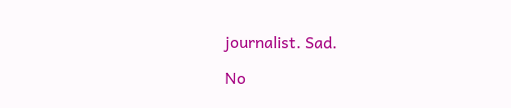journalist. Sad.

No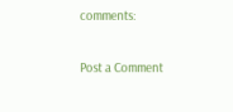comments:

Post a Comment